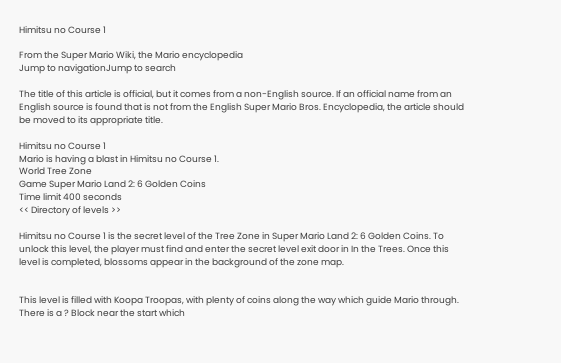Himitsu no Course 1

From the Super Mario Wiki, the Mario encyclopedia
Jump to navigationJump to search

The title of this article is official, but it comes from a non-English source. If an official name from an English source is found that is not from the English Super Mario Bros. Encyclopedia, the article should be moved to its appropriate title.

Himitsu no Course 1
Mario is having a blast in Himitsu no Course 1.
World Tree Zone
Game Super Mario Land 2: 6 Golden Coins
Time limit 400 seconds
<< Directory of levels >>

Himitsu no Course 1 is the secret level of the Tree Zone in Super Mario Land 2: 6 Golden Coins. To unlock this level, the player must find and enter the secret level exit door in In the Trees. Once this level is completed, blossoms appear in the background of the zone map.


This level is filled with Koopa Troopas, with plenty of coins along the way which guide Mario through. There is a ? Block near the start which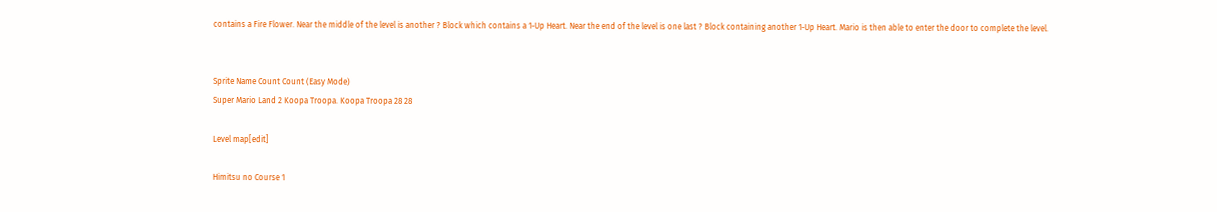contains a Fire Flower. Near the middle of the level is another ? Block which contains a 1-Up Heart. Near the end of the level is one last ? Block containing another 1-Up Heart. Mario is then able to enter the door to complete the level.


Sprite Name Count Count (Easy Mode)
Super Mario Land 2 Koopa Troopa. Koopa Troopa 28 28

Level map[edit]

Himitsu no Course 1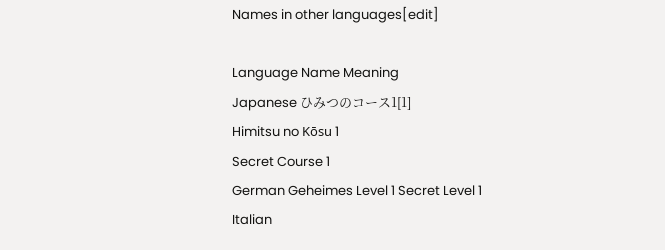Names in other languages[edit]

Language Name Meaning
Japanese ひみつのコース1[1]
Himitsu no Kōsu 1
Secret Course 1
German Geheimes Level 1 Secret Level 1
Italian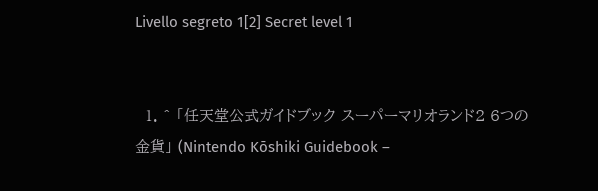Livello segreto 1[2] Secret level 1


  1. ^ 「任天堂公式ガイドブック スーパーマリオランド2 6つの金貨」 (Nintendo Kōshiki Guidebook –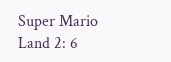Super Mario Land 2: 6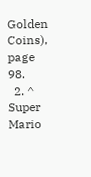Golden Coins), page 98.
  2. ^ Super Mario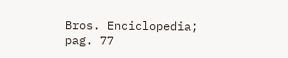Bros. Enciclopedia; pag. 77